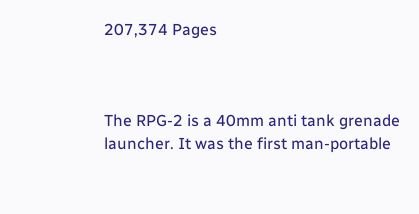207,374 Pages



The RPG-2 is a 40mm anti tank grenade launcher. It was the first man-portable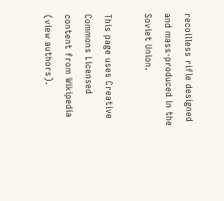recoilless rifle designed and mass-produced in the Soviet Union.

This page uses Creative Commons Licensed content from Wikipedia (view authors).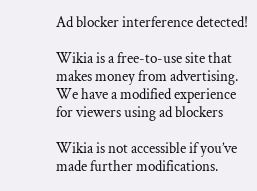Ad blocker interference detected!

Wikia is a free-to-use site that makes money from advertising. We have a modified experience for viewers using ad blockers

Wikia is not accessible if you’ve made further modifications.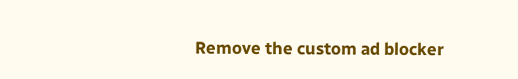Remove the custom ad blocker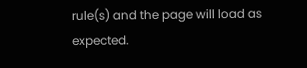rule(s) and the page will load as expected.